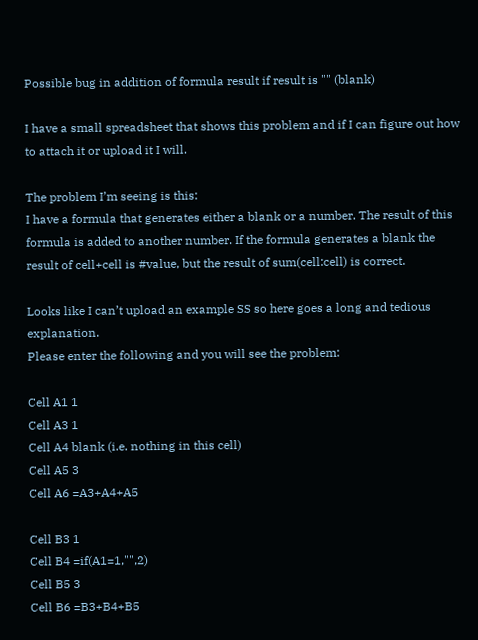Possible bug in addition of formula result if result is "" (blank)

I have a small spreadsheet that shows this problem and if I can figure out how to attach it or upload it I will.

The problem I’m seeing is this:
I have a formula that generates either a blank or a number. The result of this formula is added to another number. If the formula generates a blank the result of cell+cell is #value, but the result of sum(cell:cell) is correct.

Looks like I can’t upload an example SS so here goes a long and tedious explanation.
Please enter the following and you will see the problem:

Cell A1 1
Cell A3 1
Cell A4 blank (i.e. nothing in this cell)
Cell A5 3
Cell A6 =A3+A4+A5

Cell B3 1
Cell B4 =if(A1=1,"",2)
Cell B5 3
Cell B6 =B3+B4+B5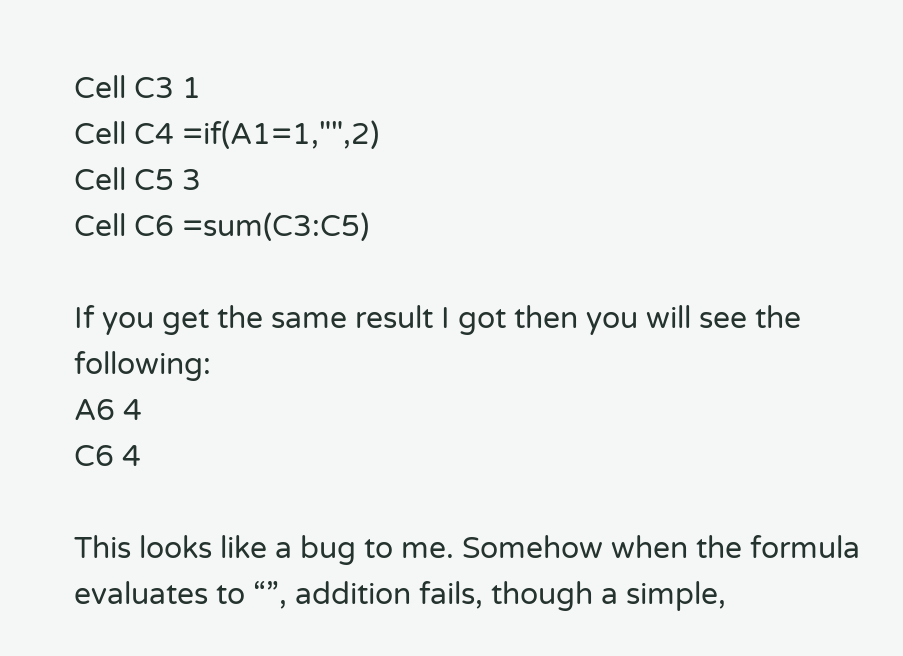Cell C3 1
Cell C4 =if(A1=1,"",2)
Cell C5 3
Cell C6 =sum(C3:C5)

If you get the same result I got then you will see the following:
A6 4
C6 4

This looks like a bug to me. Somehow when the formula evaluates to “”, addition fails, though a simple,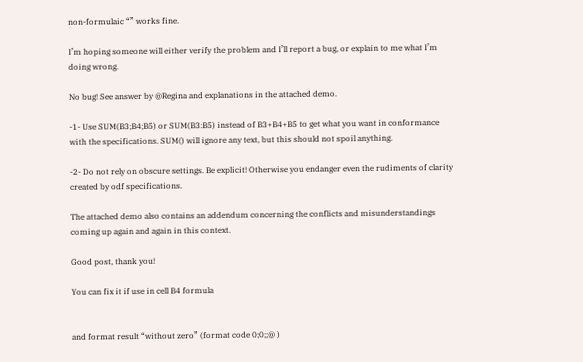non-formulaic “” works fine.

I’m hoping someone will either verify the problem and I’ll report a bug, or explain to me what I’m doing wrong.

No bug! See answer by @Regina and explanations in the attached demo.

-1- Use SUM(B3;B4;B5) or SUM(B3:B5) instead of B3+B4+B5 to get what you want in conformance with the specifications. SUM() will ignore any text, but this should not spoil anything.

-2- Do not rely on obscure settings. Be explicit! Otherwise you endanger even the rudiments of clarity created by odf specifications.

The attached demo also contains an addendum concerning the conflicts and misunderstandings coming up again and again in this context.

Good post, thank you!

You can fix it if use in cell B4 formula


and format result “without zero” (format code 0;0;;@ )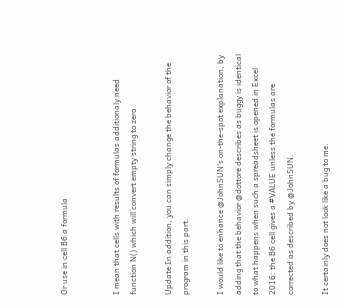Or use in cell B6 a formula


I mean that cells with results of formulas additionaly need function N() which will convert empty string to zero

Update In addition, you can simply change the behavior of the program in this part.

I would like to enhance @JohnSUN’s on-the-spot explanation, by adding that the behavior @dottore describes as buggy is identical to what happens when such a spreadsheet is opened in Excel 2016: the B6 cell gives a #VALUE unless the formulas are corrected as described by @JohnSUN.

It certainly does not look like a bug to me.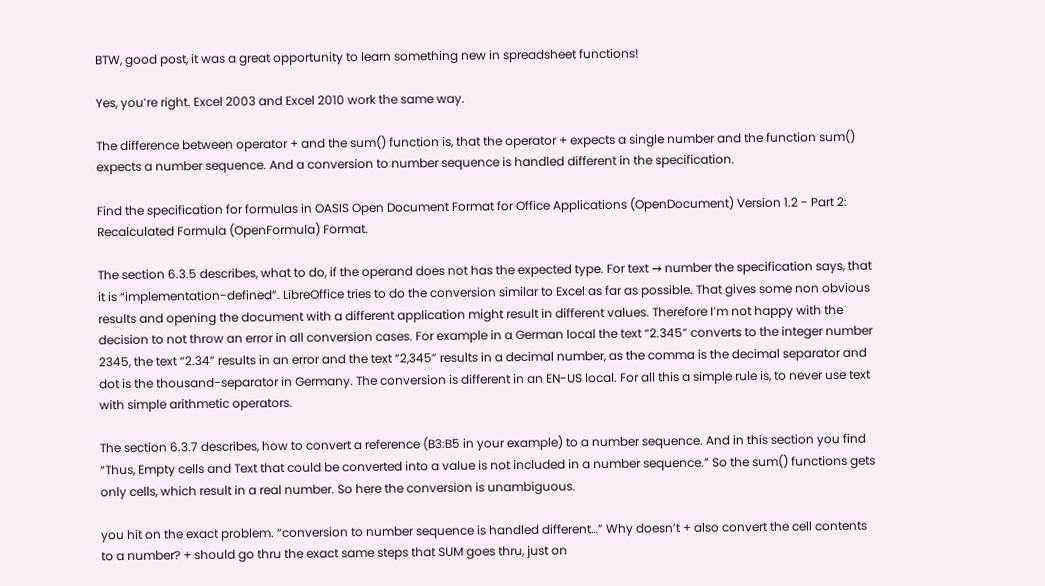BTW, good post, it was a great opportunity to learn something new in spreadsheet functions!

Yes, you’re right. Excel 2003 and Excel 2010 work the same way.

The difference between operator + and the sum() function is, that the operator + expects a single number and the function sum() expects a number sequence. And a conversion to number sequence is handled different in the specification.

Find the specification for formulas in OASIS Open Document Format for Office Applications (OpenDocument) Version 1.2 - Part 2: Recalculated Formula (OpenFormula) Format.

The section 6.3.5 describes, what to do, if the operand does not has the expected type. For text → number the specification says, that it is “implementation-defined”. LibreOffice tries to do the conversion similar to Excel as far as possible. That gives some non obvious results and opening the document with a different application might result in different values. Therefore I’m not happy with the decision to not throw an error in all conversion cases. For example in a German local the text “2.345” converts to the integer number 2345, the text “2.34” results in an error and the text “2,345” results in a decimal number, as the comma is the decimal separator and dot is the thousand-separator in Germany. The conversion is different in an EN-US local. For all this a simple rule is, to never use text with simple arithmetic operators.

The section 6.3.7 describes, how to convert a reference (B3:B5 in your example) to a number sequence. And in this section you find “Thus, Empty cells and Text that could be converted into a value is not included in a number sequence.” So the sum() functions gets only cells, which result in a real number. So here the conversion is unambiguous.

you hit on the exact problem. “conversion to number sequence is handled different…” Why doesn’t + also convert the cell contents to a number? + should go thru the exact same steps that SUM goes thru, just on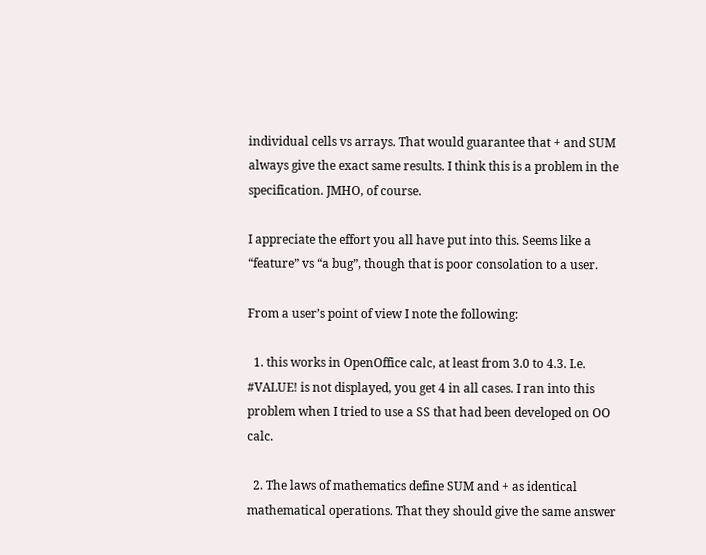individual cells vs arrays. That would guarantee that + and SUM always give the exact same results. I think this is a problem in the specification. JMHO, of course.

I appreciate the effort you all have put into this. Seems like a “feature” vs “a bug”, though that is poor consolation to a user.

From a user’s point of view I note the following:

  1. this works in OpenOffice calc, at least from 3.0 to 4.3. I.e. #VALUE! is not displayed, you get 4 in all cases. I ran into this problem when I tried to use a SS that had been developed on OO calc.

  2. The laws of mathematics define SUM and + as identical mathematical operations. That they should give the same answer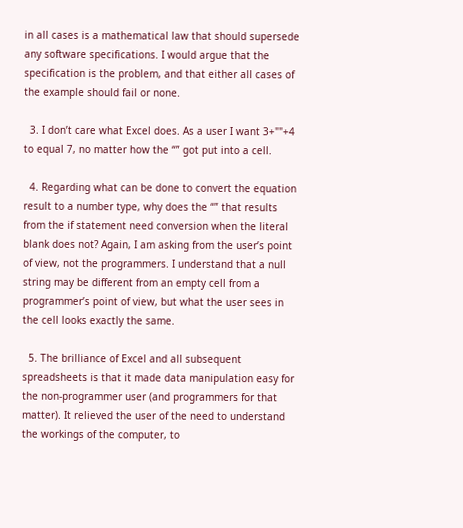in all cases is a mathematical law that should supersede any software specifications. I would argue that the specification is the problem, and that either all cases of the example should fail or none.

  3. I don’t care what Excel does. As a user I want 3+""+4 to equal 7, no matter how the “” got put into a cell.

  4. Regarding what can be done to convert the equation result to a number type, why does the “” that results from the if statement need conversion when the literal blank does not? Again, I am asking from the user’s point of view, not the programmers. I understand that a null string may be different from an empty cell from a programmer’s point of view, but what the user sees in the cell looks exactly the same.

  5. The brilliance of Excel and all subsequent spreadsheets is that it made data manipulation easy for the non-programmer user (and programmers for that matter). It relieved the user of the need to understand the workings of the computer, to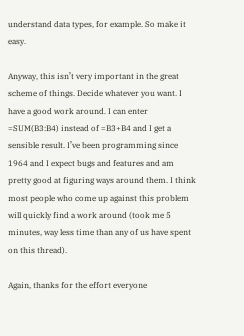understand data types, for example. So make it easy.

Anyway, this isn’t very important in the great scheme of things. Decide whatever you want. I have a good work around. I can enter =SUM(B3:B4) instead of =B3+B4 and I get a sensible result. I’ve been programming since 1964 and I expect bugs and features and am pretty good at figuring ways around them. I think most people who come up against this problem will quickly find a work around (took me 5 minutes, way less time than any of us have spent on this thread).

Again, thanks for the effort everyone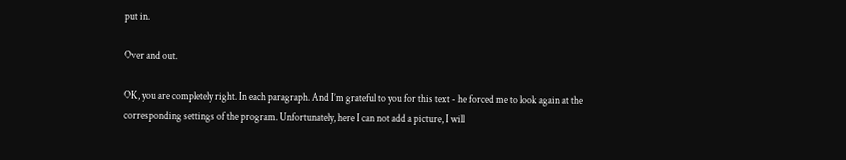put in.

Over and out.

OK, you are completely right. In each paragraph. And I’m grateful to you for this text - he forced me to look again at the corresponding settings of the program. Unfortunately, here I can not add a picture, I will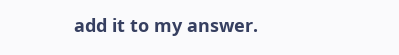add it to my answer.